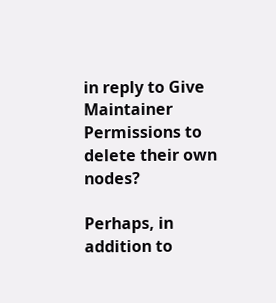in reply to Give Maintainer Permissions to delete their own nodes?

Perhaps, in addition to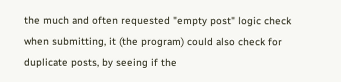the much and often requested "empty post" logic check when submitting, it (the program) could also check for duplicate posts, by seeing if the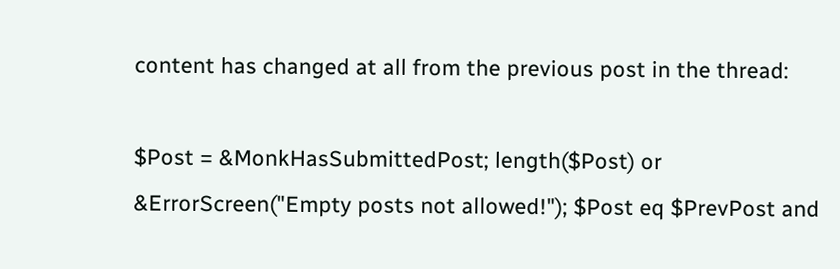content has changed at all from the previous post in the thread:

$Post = &MonkHasSubmittedPost; length($Post) or &ErrorScreen("Empty posts not allowed!"); $Post eq $PrevPost and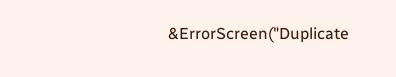&ErrorScreen("Duplicate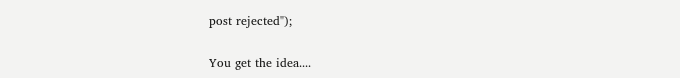post rejected");

You get the idea....